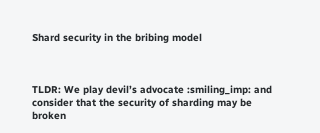Shard security in the bribing model



TLDR: We play devil’s advocate :smiling_imp: and consider that the security of sharding may be broken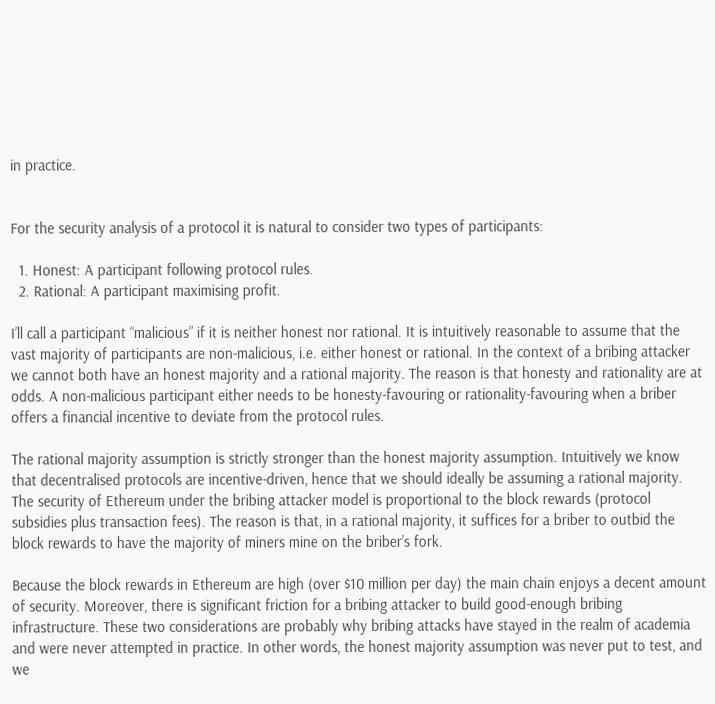in practice.


For the security analysis of a protocol it is natural to consider two types of participants:

  1. Honest: A participant following protocol rules.
  2. Rational: A participant maximising profit.

I’ll call a participant “malicious” if it is neither honest nor rational. It is intuitively reasonable to assume that the vast majority of participants are non-malicious, i.e. either honest or rational. In the context of a bribing attacker we cannot both have an honest majority and a rational majority. The reason is that honesty and rationality are at odds. A non-malicious participant either needs to be honesty-favouring or rationality-favouring when a briber offers a financial incentive to deviate from the protocol rules.

The rational majority assumption is strictly stronger than the honest majority assumption. Intuitively we know that decentralised protocols are incentive-driven, hence that we should ideally be assuming a rational majority. The security of Ethereum under the bribing attacker model is proportional to the block rewards (protocol subsidies plus transaction fees). The reason is that, in a rational majority, it suffices for a briber to outbid the block rewards to have the majority of miners mine on the briber’s fork.

Because the block rewards in Ethereum are high (over $10 million per day) the main chain enjoys a decent amount of security. Moreover, there is significant friction for a bribing attacker to build good-enough bribing infrastructure. These two considerations are probably why bribing attacks have stayed in the realm of academia and were never attempted in practice. In other words, the honest majority assumption was never put to test, and we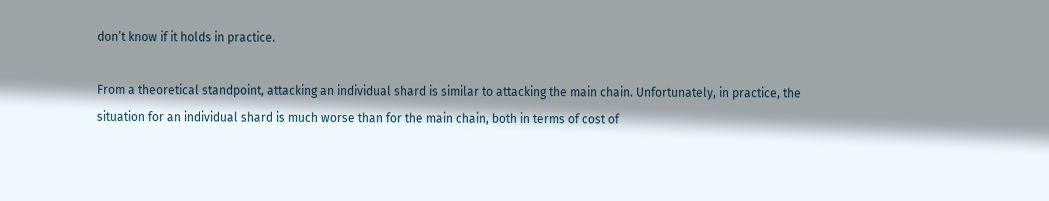don’t know if it holds in practice.

From a theoretical standpoint, attacking an individual shard is similar to attacking the main chain. Unfortunately, in practice, the situation for an individual shard is much worse than for the main chain, both in terms of cost of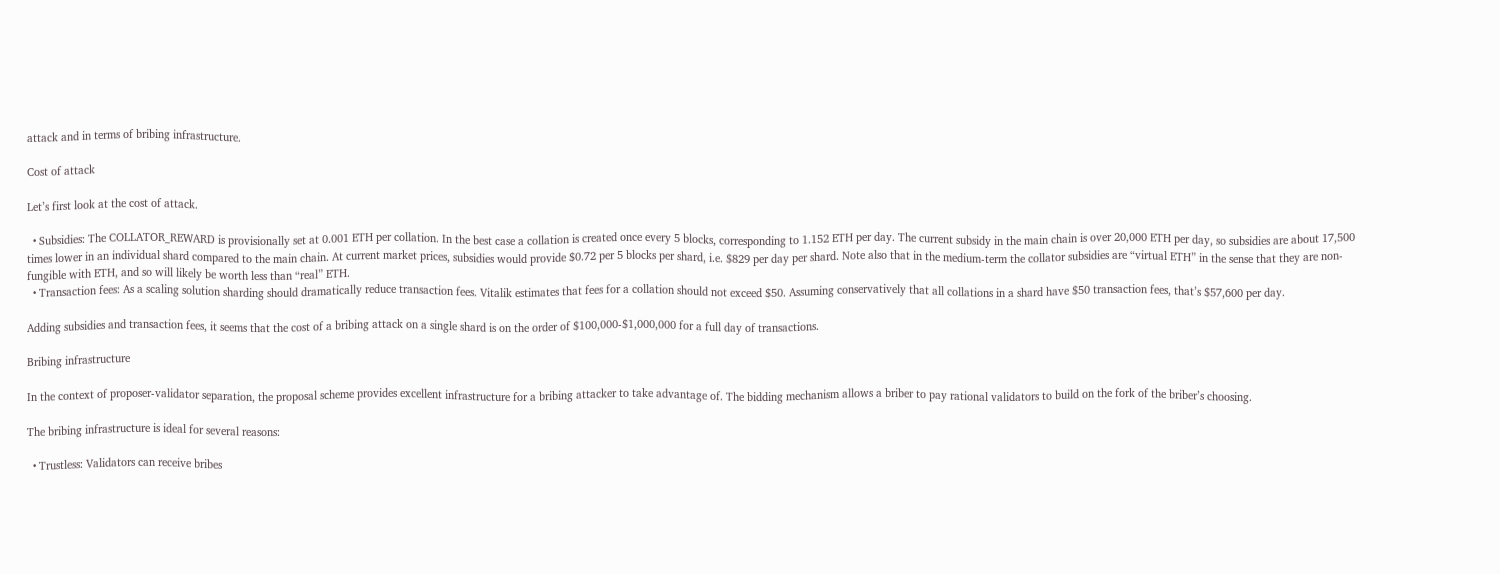attack and in terms of bribing infrastructure.

Cost of attack

Let’s first look at the cost of attack.

  • Subsidies: The COLLATOR_REWARD is provisionally set at 0.001 ETH per collation. In the best case a collation is created once every 5 blocks, corresponding to 1.152 ETH per day. The current subsidy in the main chain is over 20,000 ETH per day, so subsidies are about 17,500 times lower in an individual shard compared to the main chain. At current market prices, subsidies would provide $0.72 per 5 blocks per shard, i.e. $829 per day per shard. Note also that in the medium-term the collator subsidies are “virtual ETH” in the sense that they are non-fungible with ETH, and so will likely be worth less than “real” ETH.
  • Transaction fees: As a scaling solution sharding should dramatically reduce transaction fees. Vitalik estimates that fees for a collation should not exceed $50. Assuming conservatively that all collations in a shard have $50 transaction fees, that’s $57,600 per day.

Adding subsidies and transaction fees, it seems that the cost of a bribing attack on a single shard is on the order of $100,000-$1,000,000 for a full day of transactions.

Bribing infrastructure

In the context of proposer-validator separation, the proposal scheme provides excellent infrastructure for a bribing attacker to take advantage of. The bidding mechanism allows a briber to pay rational validators to build on the fork of the briber’s choosing.

The bribing infrastructure is ideal for several reasons:

  • Trustless: Validators can receive bribes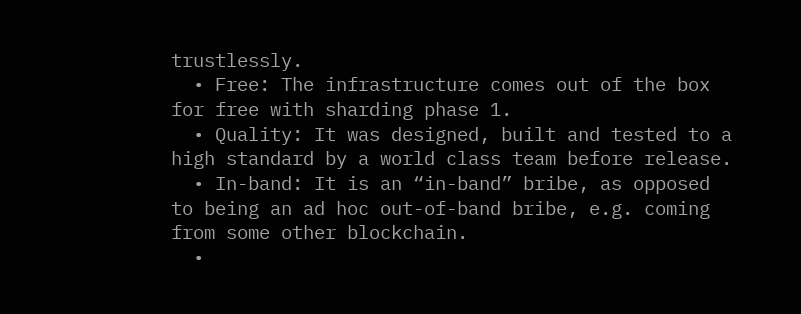trustlessly.
  • Free: The infrastructure comes out of the box for free with sharding phase 1.
  • Quality: It was designed, built and tested to a high standard by a world class team before release.
  • In-band: It is an “in-band” bribe, as opposed to being an ad hoc out-of-band bribe, e.g. coming from some other blockchain.
  •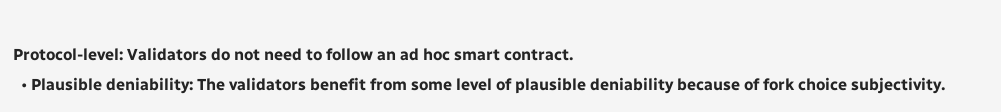Protocol-level: Validators do not need to follow an ad hoc smart contract.
  • Plausible deniability: The validators benefit from some level of plausible deniability because of fork choice subjectivity.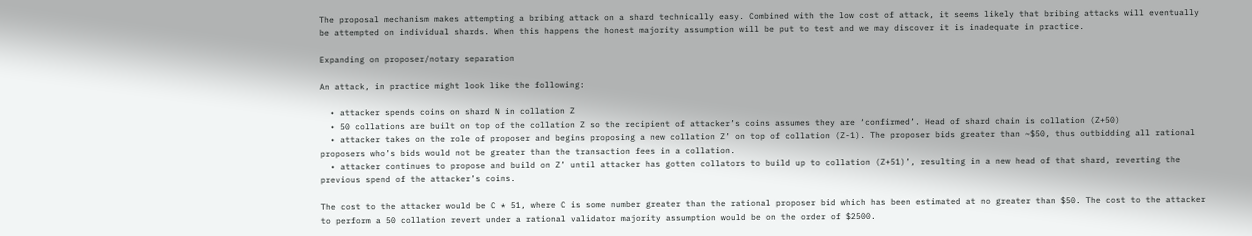The proposal mechanism makes attempting a bribing attack on a shard technically easy. Combined with the low cost of attack, it seems likely that bribing attacks will eventually be attempted on individual shards. When this happens the honest majority assumption will be put to test and we may discover it is inadequate in practice.

Expanding on proposer/notary separation

An attack, in practice might look like the following:

  • attacker spends coins on shard N in collation Z
  • 50 collations are built on top of the collation Z so the recipient of attacker’s coins assumes they are ‘confirmed’. Head of shard chain is collation (Z+50)
  • attacker takes on the role of proposer and begins proposing a new collation Z’ on top of collation (Z-1). The proposer bids greater than ~$50, thus outbidding all rational proposers who’s bids would not be greater than the transaction fees in a collation.
  • attacker continues to propose and build on Z’ until attacker has gotten collators to build up to collation (Z+51)’, resulting in a new head of that shard, reverting the previous spend of the attacker’s coins.

The cost to the attacker would be C * 51, where C is some number greater than the rational proposer bid which has been estimated at no greater than $50. The cost to the attacker to perform a 50 collation revert under a rational validator majority assumption would be on the order of $2500.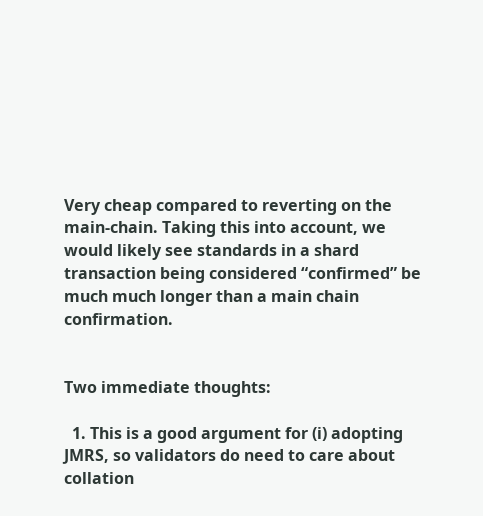Very cheap compared to reverting on the main-chain. Taking this into account, we would likely see standards in a shard transaction being considered “confirmed” be much much longer than a main chain confirmation.


Two immediate thoughts:

  1. This is a good argument for (i) adopting JMRS, so validators do need to care about collation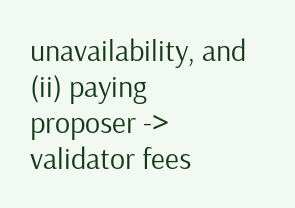unavailability, and (ii) paying proposer -> validator fees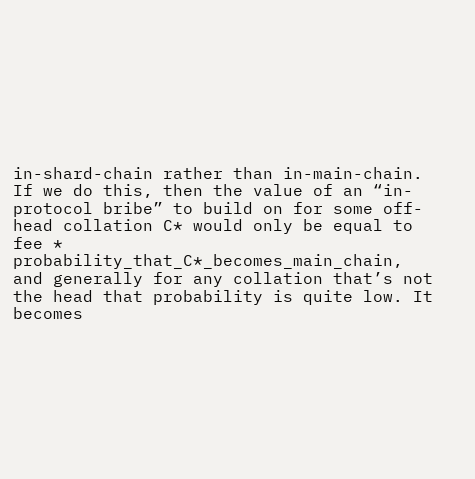in-shard-chain rather than in-main-chain. If we do this, then the value of an “in-protocol bribe” to build on for some off-head collation C* would only be equal to fee * probability_that_C*_becomes_main_chain, and generally for any collation that’s not the head that probability is quite low. It becomes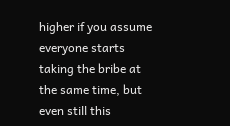higher if you assume everyone starts taking the bribe at the same time, but even still this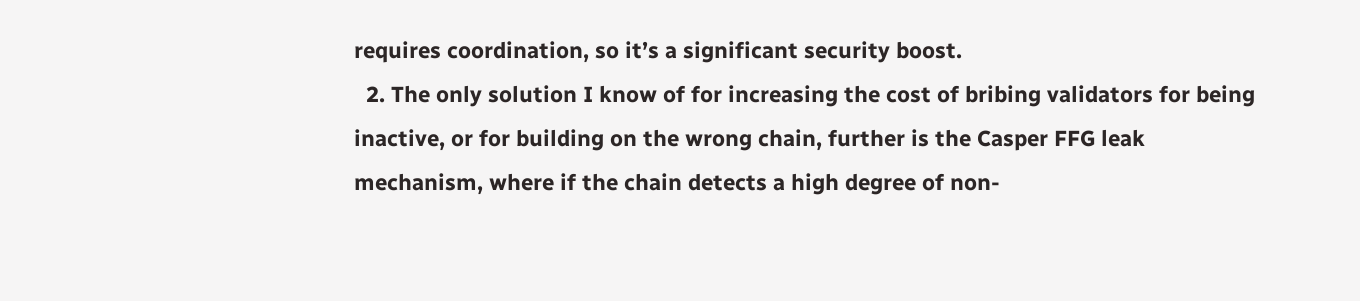requires coordination, so it’s a significant security boost.
  2. The only solution I know of for increasing the cost of bribing validators for being inactive, or for building on the wrong chain, further is the Casper FFG leak mechanism, where if the chain detects a high degree of non-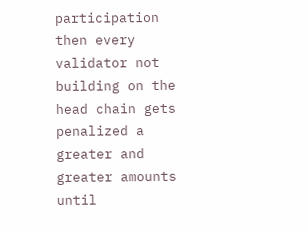participation then every validator not building on the head chain gets penalized a greater and greater amounts until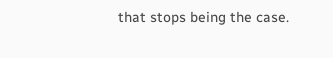that stops being the case.